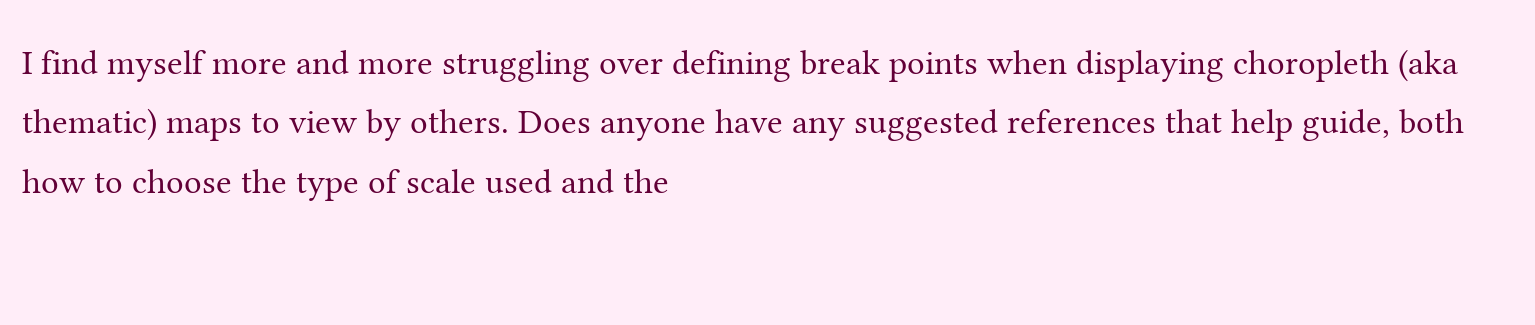I find myself more and more struggling over defining break points when displaying choropleth (aka thematic) maps to view by others. Does anyone have any suggested references that help guide, both how to choose the type of scale used and the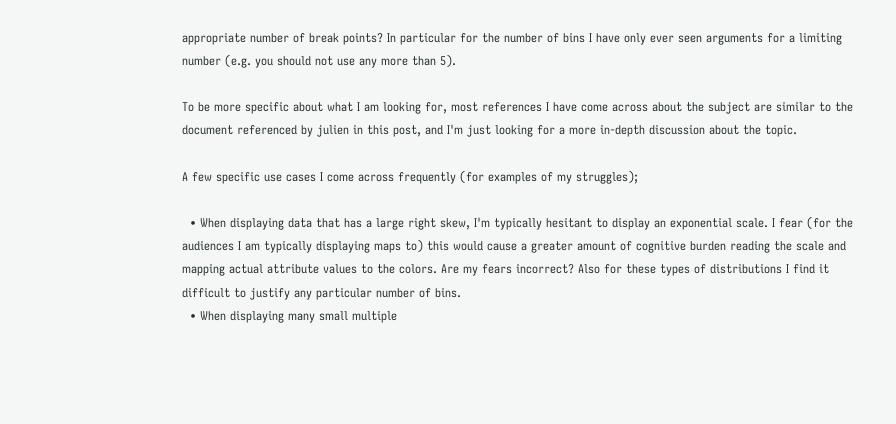appropriate number of break points? In particular for the number of bins I have only ever seen arguments for a limiting number (e.g. you should not use any more than 5).

To be more specific about what I am looking for, most references I have come across about the subject are similar to the document referenced by julien in this post, and I'm just looking for a more in-depth discussion about the topic.

A few specific use cases I come across frequently (for examples of my struggles);

  • When displaying data that has a large right skew, I'm typically hesitant to display an exponential scale. I fear (for the audiences I am typically displaying maps to) this would cause a greater amount of cognitive burden reading the scale and mapping actual attribute values to the colors. Are my fears incorrect? Also for these types of distributions I find it difficult to justify any particular number of bins.
  • When displaying many small multiple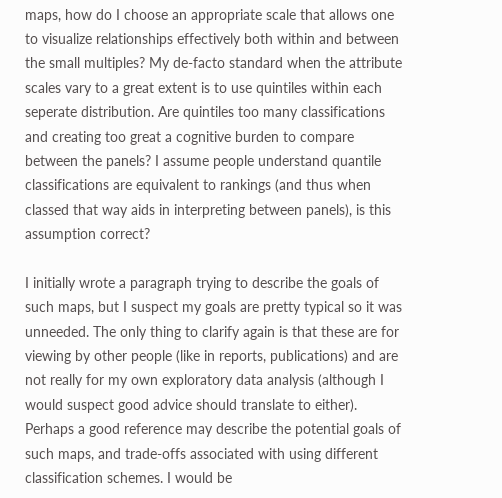maps, how do I choose an appropriate scale that allows one to visualize relationships effectively both within and between the small multiples? My de-facto standard when the attribute scales vary to a great extent is to use quintiles within each seperate distribution. Are quintiles too many classifications and creating too great a cognitive burden to compare between the panels? I assume people understand quantile classifications are equivalent to rankings (and thus when classed that way aids in interpreting between panels), is this assumption correct?

I initially wrote a paragraph trying to describe the goals of such maps, but I suspect my goals are pretty typical so it was unneeded. The only thing to clarify again is that these are for viewing by other people (like in reports, publications) and are not really for my own exploratory data analysis (although I would suspect good advice should translate to either). Perhaps a good reference may describe the potential goals of such maps, and trade-offs associated with using different classification schemes. I would be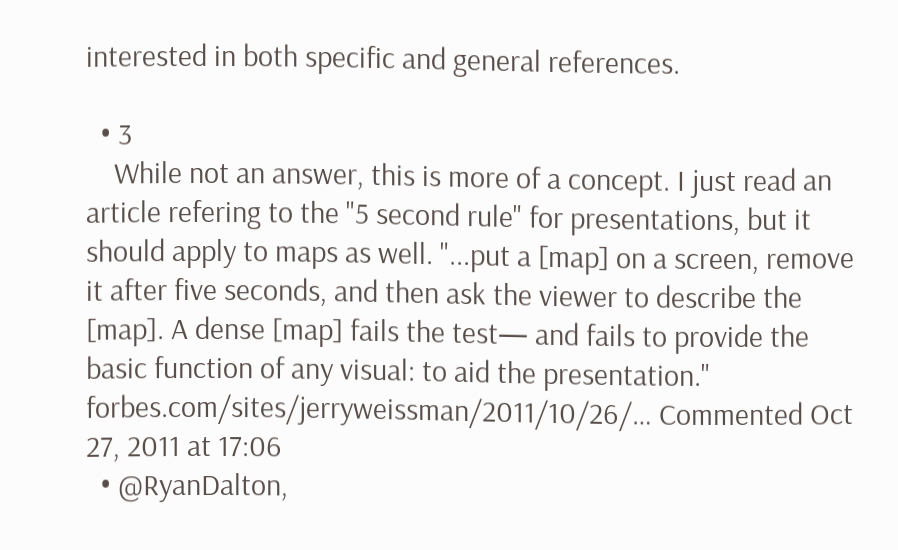interested in both specific and general references.

  • 3
    While not an answer, this is more of a concept. I just read an article refering to the "5 second rule" for presentations, but it should apply to maps as well. "...put a [map] on a screen, remove it after five seconds, and then ask the viewer to describe the [map]. A dense [map] fails the test— and fails to provide the basic function of any visual: to aid the presentation." forbes.com/sites/jerryweissman/2011/10/26/… Commented Oct 27, 2011 at 17:06
  • @RyanDalton,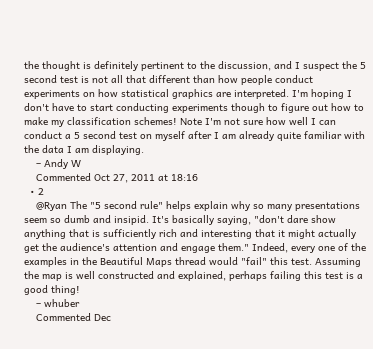the thought is definitely pertinent to the discussion, and I suspect the 5 second test is not all that different than how people conduct experiments on how statistical graphics are interpreted. I'm hoping I don't have to start conducting experiments though to figure out how to make my classification schemes! Note I'm not sure how well I can conduct a 5 second test on myself after I am already quite familiar with the data I am displaying.
    – Andy W
    Commented Oct 27, 2011 at 18:16
  • 2
    @Ryan The "5 second rule" helps explain why so many presentations seem so dumb and insipid. It's basically saying, "don't dare show anything that is sufficiently rich and interesting that it might actually get the audience's attention and engage them." Indeed, every one of the examples in the Beautiful Maps thread would "fail" this test. Assuming the map is well constructed and explained, perhaps failing this test is a good thing!
    – whuber
    Commented Dec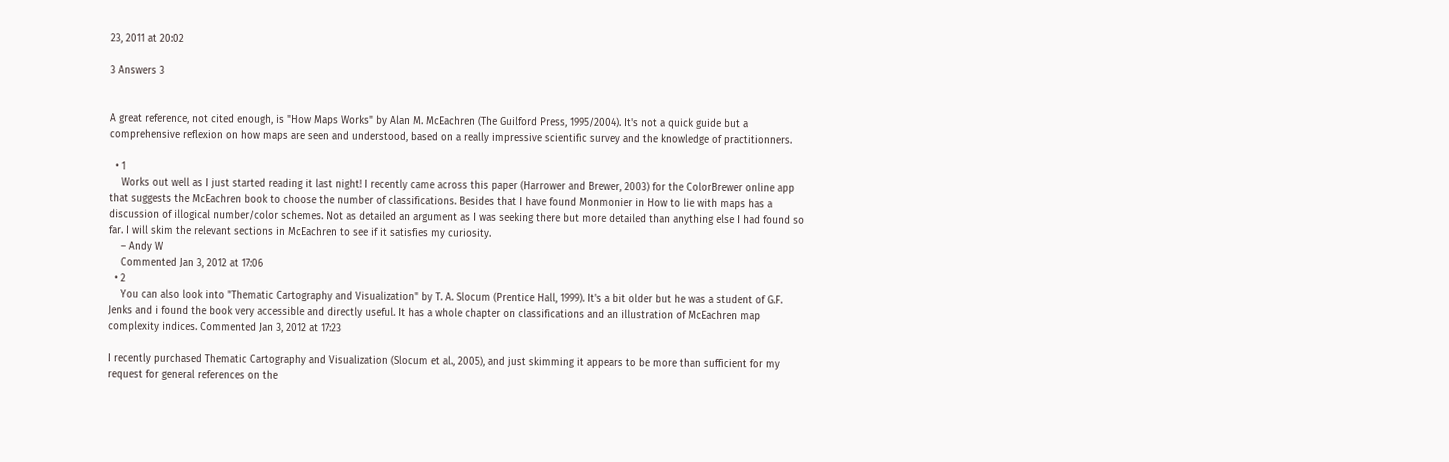23, 2011 at 20:02

3 Answers 3


A great reference, not cited enough, is "How Maps Works" by Alan M. McEachren (The Guilford Press, 1995/2004). It's not a quick guide but a comprehensive reflexion on how maps are seen and understood, based on a really impressive scientific survey and the knowledge of practitionners.

  • 1
    Works out well as I just started reading it last night! I recently came across this paper (Harrower and Brewer, 2003) for the ColorBrewer online app that suggests the McEachren book to choose the number of classifications. Besides that I have found Monmonier in How to lie with maps has a discussion of illogical number/color schemes. Not as detailed an argument as I was seeking there but more detailed than anything else I had found so far. I will skim the relevant sections in McEachren to see if it satisfies my curiosity.
    – Andy W
    Commented Jan 3, 2012 at 17:06
  • 2
    You can also look into "Thematic Cartography and Visualization" by T. A. Slocum (Prentice Hall, 1999). It's a bit older but he was a student of G.F. Jenks and i found the book very accessible and directly useful. It has a whole chapter on classifications and an illustration of McEachren map complexity indices. Commented Jan 3, 2012 at 17:23

I recently purchased Thematic Cartography and Visualization (Slocum et al., 2005), and just skimming it appears to be more than sufficient for my request for general references on the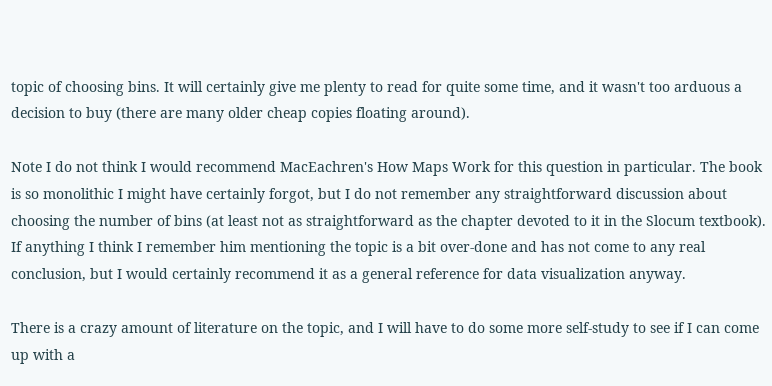topic of choosing bins. It will certainly give me plenty to read for quite some time, and it wasn't too arduous a decision to buy (there are many older cheap copies floating around).

Note I do not think I would recommend MacEachren's How Maps Work for this question in particular. The book is so monolithic I might have certainly forgot, but I do not remember any straightforward discussion about choosing the number of bins (at least not as straightforward as the chapter devoted to it in the Slocum textbook). If anything I think I remember him mentioning the topic is a bit over-done and has not come to any real conclusion, but I would certainly recommend it as a general reference for data visualization anyway.

There is a crazy amount of literature on the topic, and I will have to do some more self-study to see if I can come up with a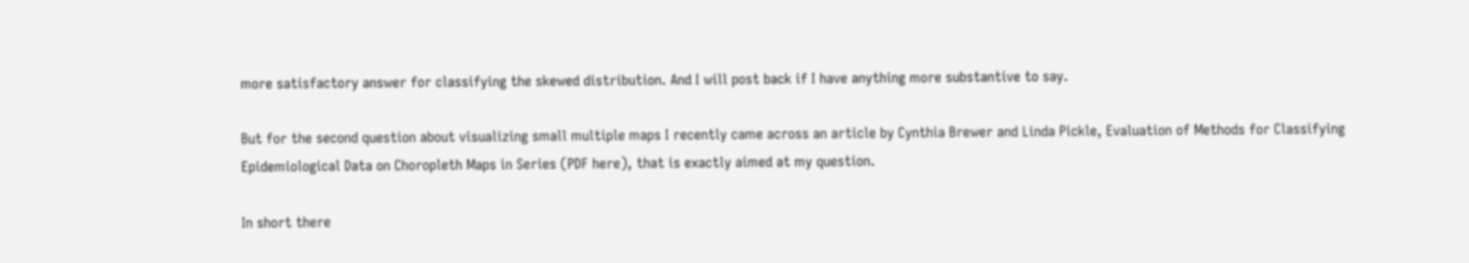more satisfactory answer for classifying the skewed distribution. And I will post back if I have anything more substantive to say.

But for the second question about visualizing small multiple maps I recently came across an article by Cynthia Brewer and Linda Pickle, Evaluation of Methods for Classifying Epidemiological Data on Choropleth Maps in Series (PDF here), that is exactly aimed at my question.

In short there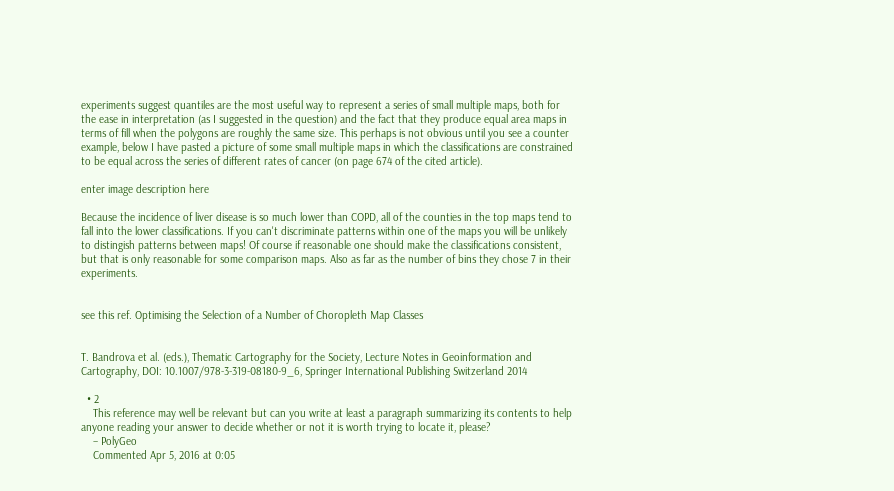experiments suggest quantiles are the most useful way to represent a series of small multiple maps, both for the ease in interpretation (as I suggested in the question) and the fact that they produce equal area maps in terms of fill when the polygons are roughly the same size. This perhaps is not obvious until you see a counter example, below I have pasted a picture of some small multiple maps in which the classifications are constrained to be equal across the series of different rates of cancer (on page 674 of the cited article).

enter image description here

Because the incidence of liver disease is so much lower than COPD, all of the counties in the top maps tend to fall into the lower classifications. If you can't discriminate patterns within one of the maps you will be unlikely to distingish patterns between maps! Of course if reasonable one should make the classifications consistent, but that is only reasonable for some comparison maps. Also as far as the number of bins they chose 7 in their experiments.


see this ref. Optimising the Selection of a Number of Choropleth Map Classes


T. Bandrova et al. (eds.), Thematic Cartography for the Society, Lecture Notes in Geoinformation and Cartography, DOI: 10.1007/978-3-319-08180-9_6, Springer International Publishing Switzerland 2014

  • 2
    This reference may well be relevant but can you write at least a paragraph summarizing its contents to help anyone reading your answer to decide whether or not it is worth trying to locate it, please?
    – PolyGeo
    Commented Apr 5, 2016 at 0:05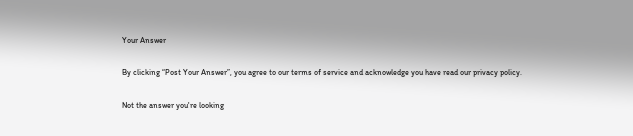Your Answer

By clicking “Post Your Answer”, you agree to our terms of service and acknowledge you have read our privacy policy.

Not the answer you're looking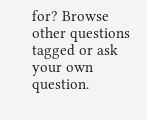for? Browse other questions tagged or ask your own question.